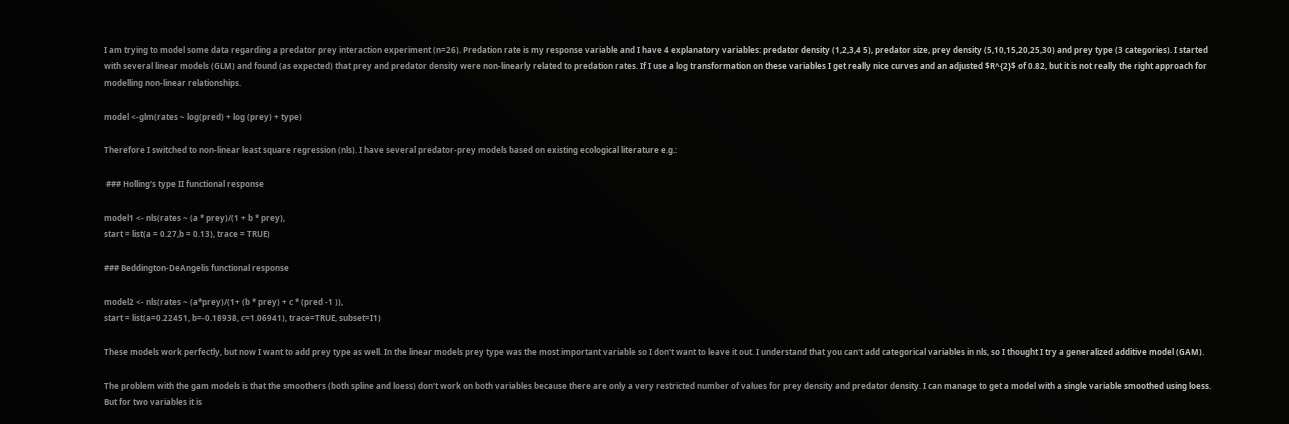I am trying to model some data regarding a predator prey interaction experiment (n=26). Predation rate is my response variable and I have 4 explanatory variables: predator density (1,2,3,4 5), predator size, prey density (5,10,15,20,25,30) and prey type (3 categories). I started with several linear models (GLM) and found (as expected) that prey and predator density were non-linearly related to predation rates. If I use a log transformation on these variables I get really nice curves and an adjusted $R^{2}$ of 0.82, but it is not really the right approach for modelling non-linear relationships.

model <-glm(rates ~ log(pred) + log (prey) + type)

Therefore I switched to non-linear least square regression (nls). I have several predator-prey models based on existing ecological literature e.g.:

 ### Holling's type II functional response

model1 <- nls(rates ~ (a * prey)/(1 + b * prey),
start = list(a = 0.27,b = 0.13), trace = TRUE)

### Beddington-DeAngelis functional response

model2 <- nls(rates ~ (a*prey)/(1+ (b * prey) + c * (pred -1 )),
start = list(a=0.22451, b=-0.18938, c=1.06941), trace=TRUE, subset=I1)

These models work perfectly, but now I want to add prey type as well. In the linear models prey type was the most important variable so I don't want to leave it out. I understand that you can't add categorical variables in nls, so I thought I try a generalized additive model (GAM).

The problem with the gam models is that the smoothers (both spline and loess) don't work on both variables because there are only a very restricted number of values for prey density and predator density. I can manage to get a model with a single variable smoothed using loess. But for two variables it is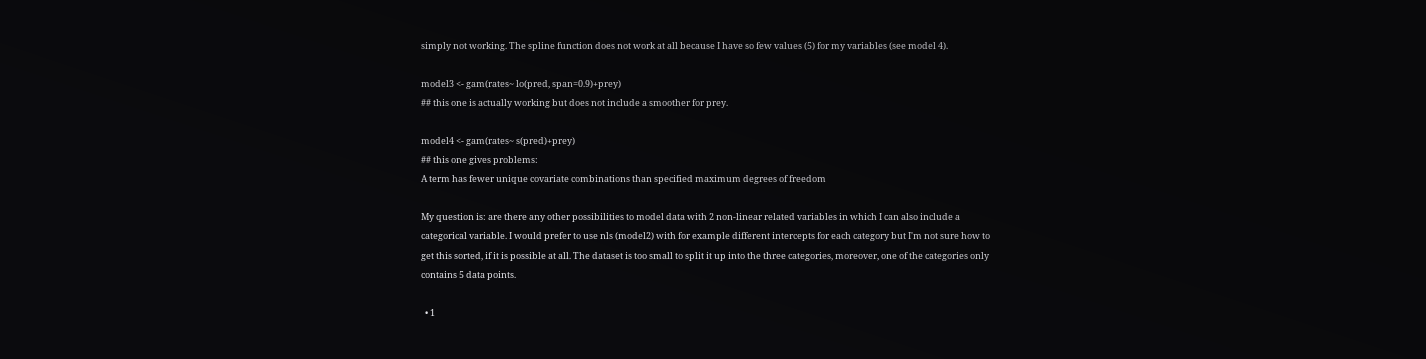simply not working. The spline function does not work at all because I have so few values (5) for my variables (see model 4).

model3 <- gam(rates~ lo(pred, span=0.9)+prey)
## this one is actually working but does not include a smoother for prey.

model4 <- gam(rates~ s(pred)+prey)
## this one gives problems:
A term has fewer unique covariate combinations than specified maximum degrees of freedom

My question is: are there any other possibilities to model data with 2 non-linear related variables in which I can also include a categorical variable. I would prefer to use nls (model2) with for example different intercepts for each category but I'm not sure how to get this sorted, if it is possible at all. The dataset is too small to split it up into the three categories, moreover, one of the categories only contains 5 data points.

  • 1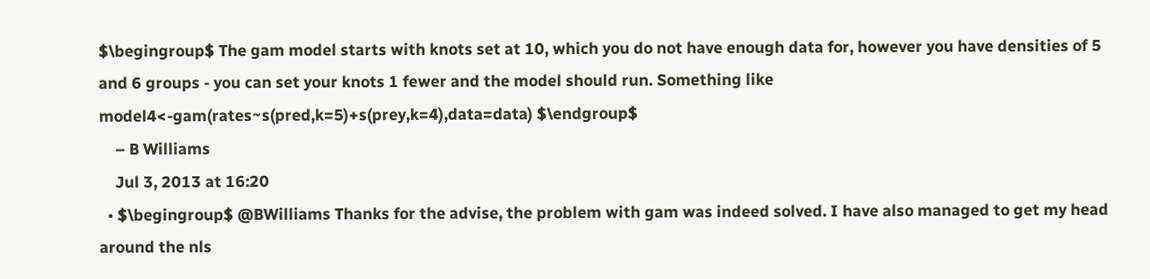$\begingroup$ The gam model starts with knots set at 10, which you do not have enough data for, however you have densities of 5 and 6 groups - you can set your knots 1 fewer and the model should run. Something like model4<-gam(rates~s(pred,k=5)+s(prey,k=4),data=data) $\endgroup$
    – B Williams
    Jul 3, 2013 at 16:20
  • $\begingroup$ @BWilliams Thanks for the advise, the problem with gam was indeed solved. I have also managed to get my head around the nls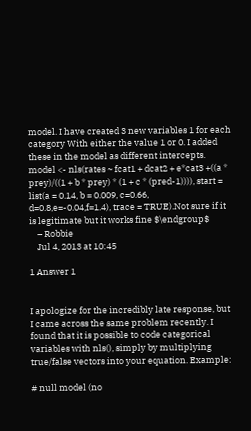model. I have created 3 new variables 1 for each category With either the value 1 or 0. I added these in the model as different intercepts. model <- nls(rates ~ fcat1 + dcat2 + e*cat3 +((a * prey)/((1 + b * prey) * (1 + c * (pred-1)))), start = list(a = 0.14, b = 0.009, c=0.66, d=0.8,e=-0.04,f=1.4), trace = TRUE).Not sure if it is legitimate but it works fine $\endgroup$
    – Robbie
    Jul 4, 2013 at 10:45

1 Answer 1


I apologize for the incredibly late response, but I came across the same problem recently. I found that it is possible to code categorical variables with nls(), simply by multiplying true/false vectors into your equation. Example:

# null model (no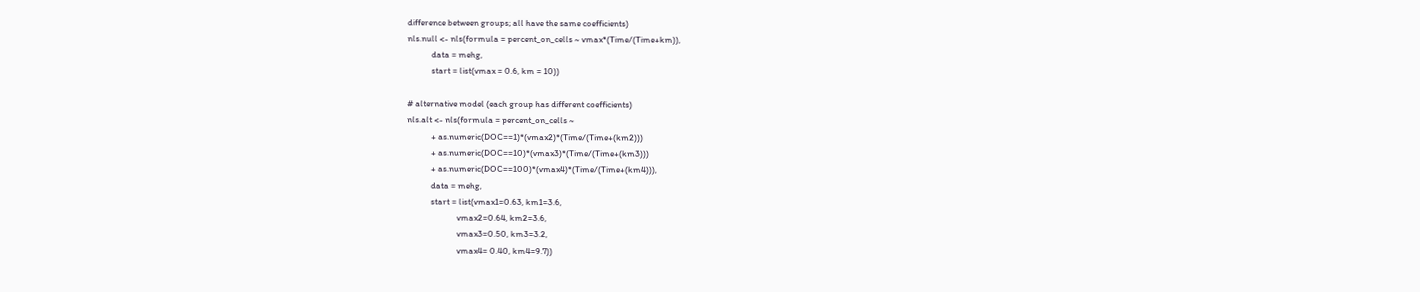difference between groups; all have the same coefficients)
nls.null <- nls(formula = percent_on_cells ~ vmax*(Time/(Time+km)),
            data = mehg,
            start = list(vmax = 0.6, km = 10))

# alternative model (each group has different coefficients)
nls.alt <- nls(formula = percent_on_cells ~
            + as.numeric(DOC==1)*(vmax2)*(Time/(Time+(km2)))
            + as.numeric(DOC==10)*(vmax3)*(Time/(Time+(km3)))
            + as.numeric(DOC==100)*(vmax4)*(Time/(Time+(km4))),
            data = mehg,
            start = list(vmax1=0.63, km1=3.6,
                         vmax2=0.64, km2=3.6,
                         vmax3=0.50, km3=3.2,
                         vmax4= 0.40, km4=9.7))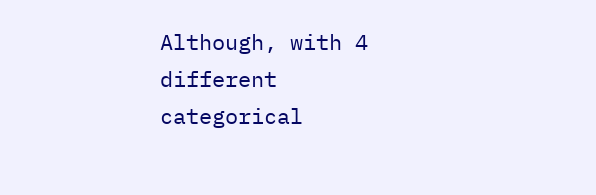Although, with 4 different categorical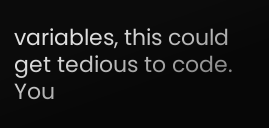variables, this could get tedious to code. You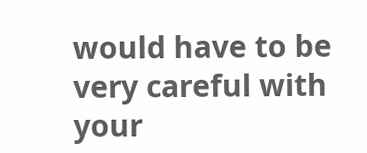would have to be very careful with your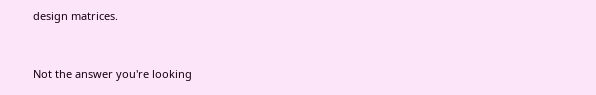design matrices.


Not the answer you're looking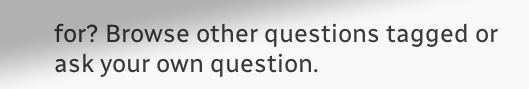for? Browse other questions tagged or ask your own question.